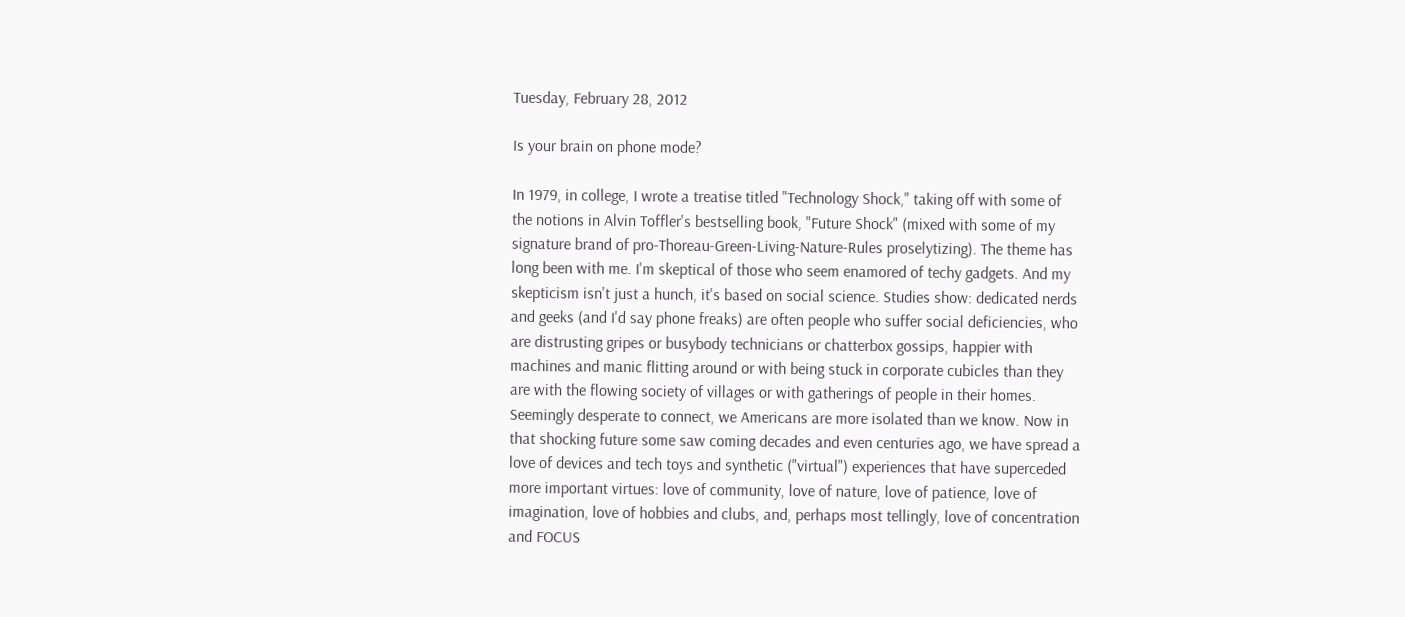Tuesday, February 28, 2012

Is your brain on phone mode?

In 1979, in college, I wrote a treatise titled "Technology Shock," taking off with some of the notions in Alvin Toffler's bestselling book, "Future Shock" (mixed with some of my signature brand of pro-Thoreau-Green-Living-Nature-Rules proselytizing). The theme has long been with me. I'm skeptical of those who seem enamored of techy gadgets. And my skepticism isn't just a hunch, it's based on social science. Studies show: dedicated nerds and geeks (and I'd say phone freaks) are often people who suffer social deficiencies, who are distrusting gripes or busybody technicians or chatterbox gossips, happier with machines and manic flitting around or with being stuck in corporate cubicles than they are with the flowing society of villages or with gatherings of people in their homes. Seemingly desperate to connect, we Americans are more isolated than we know. Now in that shocking future some saw coming decades and even centuries ago, we have spread a love of devices and tech toys and synthetic ("virtual") experiences that have superceded more important virtues: love of community, love of nature, love of patience, love of imagination, love of hobbies and clubs, and, perhaps most tellingly, love of concentration and FOCUS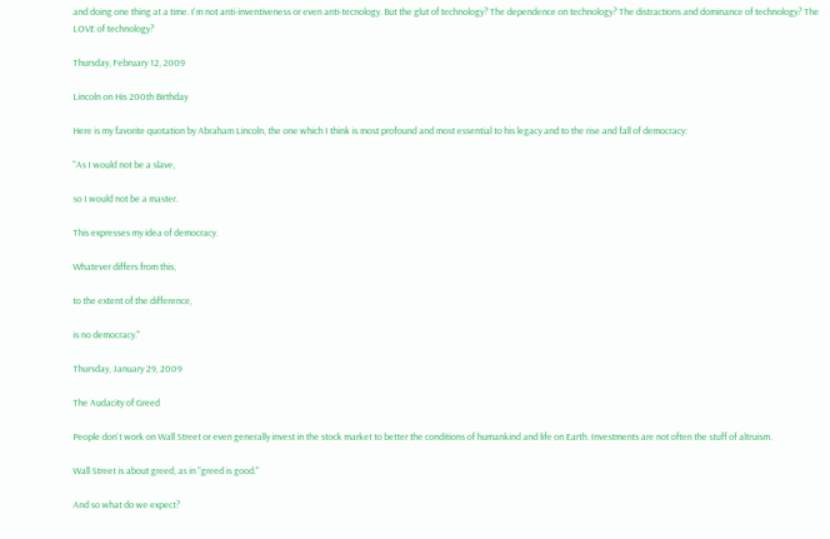and doing one thing at a time. I'm not anti-inventiveness or even anti-tecnology. But the glut of technology? The dependence on technology? The distractions and dominance of technology? The LOVE of technology?

Thursday, February 12, 2009

Lincoln on His 200th Birthday

Here is my favorite quotation by Abraham Lincoln, the one which I think is most profound and most essential to his legacy and to the rise and fall of democracy:

"As I would not be a slave,

so I would not be a master.

This expresses my idea of democracy.

Whatever differs from this,

to the extent of the difference,

is no democracy."

Thursday, January 29, 2009

The Audacity of Greed

People don't work on Wall Street or even generally invest in the stock market to better the conditions of humankind and life on Earth. Investments are not often the stuff of altruism.

Wall Street is about greed, as in "greed is good."

And so what do we expect?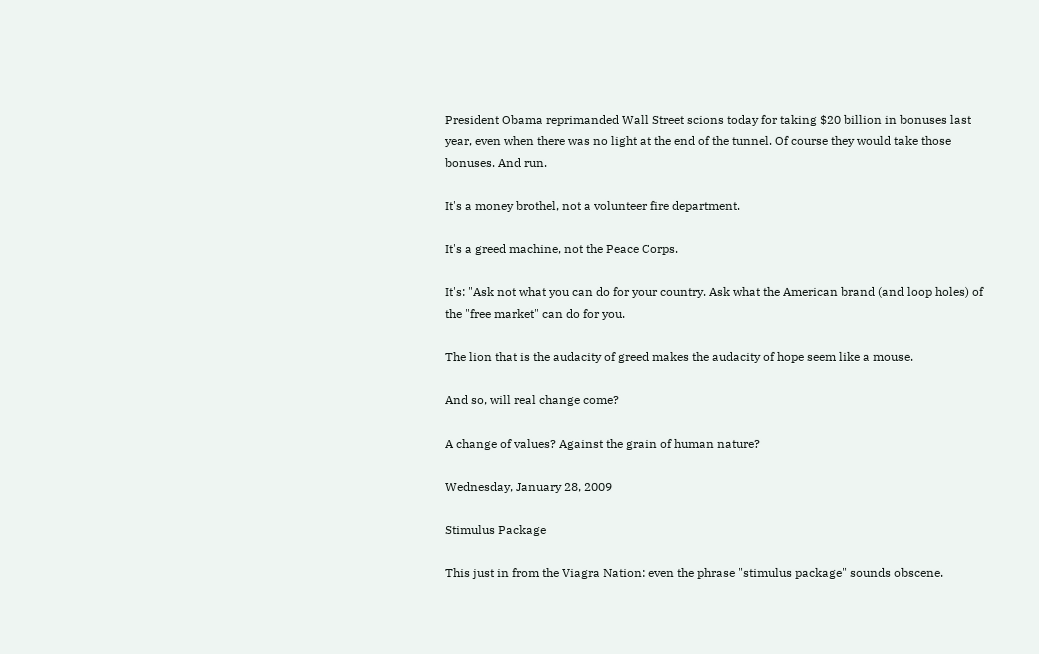President Obama reprimanded Wall Street scions today for taking $20 billion in bonuses last year, even when there was no light at the end of the tunnel. Of course they would take those bonuses. And run.

It's a money brothel, not a volunteer fire department.

It's a greed machine, not the Peace Corps.

It's: "Ask not what you can do for your country. Ask what the American brand (and loop holes) of the "free market" can do for you.

The lion that is the audacity of greed makes the audacity of hope seem like a mouse.

And so, will real change come?

A change of values? Against the grain of human nature?

Wednesday, January 28, 2009

Stimulus Package

This just in from the Viagra Nation: even the phrase "stimulus package" sounds obscene.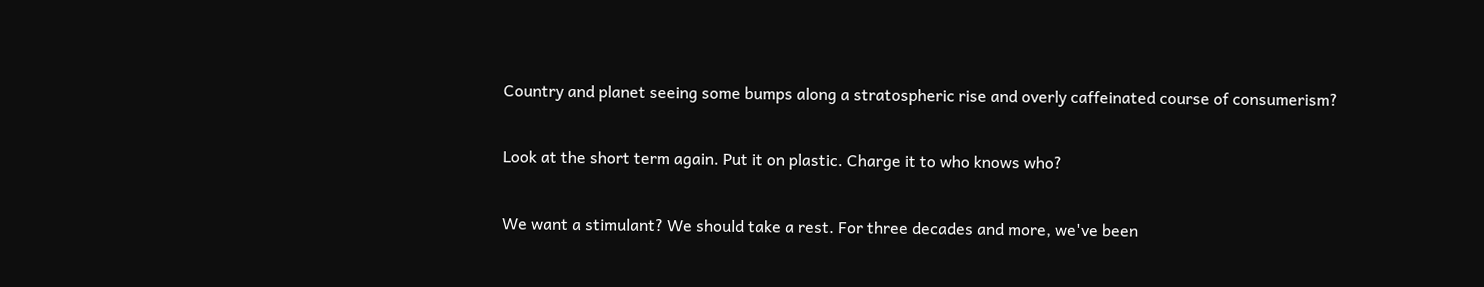Country and planet seeing some bumps along a stratospheric rise and overly caffeinated course of consumerism?

Look at the short term again. Put it on plastic. Charge it to who knows who?

We want a stimulant? We should take a rest. For three decades and more, we've been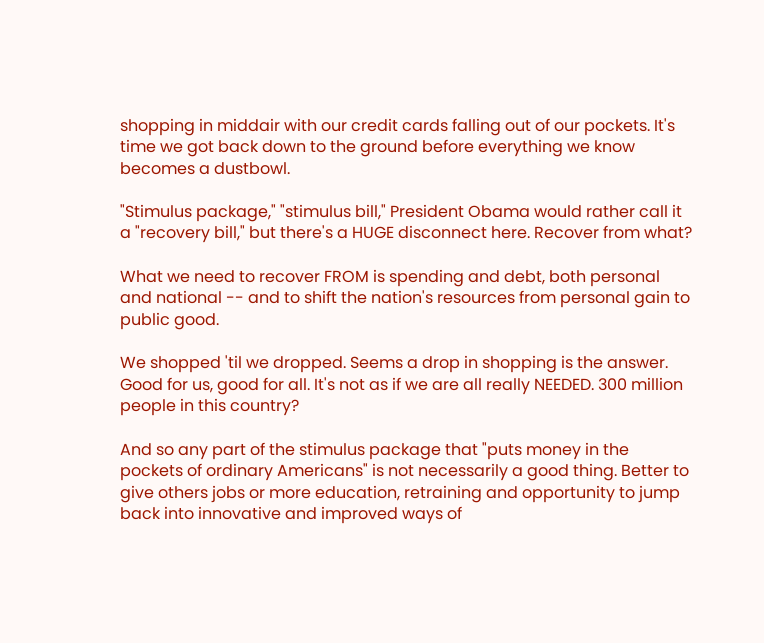shopping in middair with our credit cards falling out of our pockets. It's time we got back down to the ground before everything we know becomes a dustbowl.

"Stimulus package," "stimulus bill," President Obama would rather call it a "recovery bill," but there's a HUGE disconnect here. Recover from what?

What we need to recover FROM is spending and debt, both personal and national -- and to shift the nation's resources from personal gain to public good.

We shopped 'til we dropped. Seems a drop in shopping is the answer. Good for us, good for all. It's not as if we are all really NEEDED. 300 million people in this country?

And so any part of the stimulus package that "puts money in the pockets of ordinary Americans" is not necessarily a good thing. Better to give others jobs or more education, retraining and opportunity to jump back into innovative and improved ways of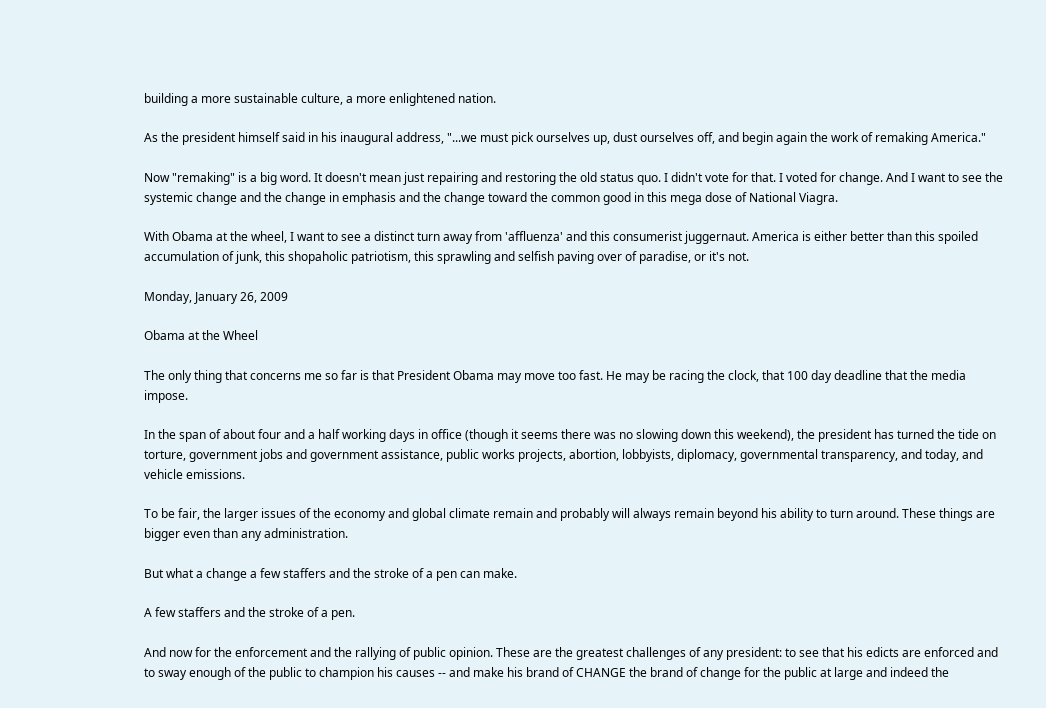building a more sustainable culture, a more enlightened nation.

As the president himself said in his inaugural address, "...we must pick ourselves up, dust ourselves off, and begin again the work of remaking America."

Now "remaking" is a big word. It doesn't mean just repairing and restoring the old status quo. I didn't vote for that. I voted for change. And I want to see the systemic change and the change in emphasis and the change toward the common good in this mega dose of National Viagra.

With Obama at the wheel, I want to see a distinct turn away from 'affluenza' and this consumerist juggernaut. America is either better than this spoiled accumulation of junk, this shopaholic patriotism, this sprawling and selfish paving over of paradise, or it's not.

Monday, January 26, 2009

Obama at the Wheel

The only thing that concerns me so far is that President Obama may move too fast. He may be racing the clock, that 100 day deadline that the media impose.

In the span of about four and a half working days in office (though it seems there was no slowing down this weekend), the president has turned the tide on torture, government jobs and government assistance, public works projects, abortion, lobbyists, diplomacy, governmental transparency, and today, and vehicle emissions.

To be fair, the larger issues of the economy and global climate remain and probably will always remain beyond his ability to turn around. These things are bigger even than any administration.

But what a change a few staffers and the stroke of a pen can make.

A few staffers and the stroke of a pen.

And now for the enforcement and the rallying of public opinion. These are the greatest challenges of any president: to see that his edicts are enforced and to sway enough of the public to champion his causes -- and make his brand of CHANGE the brand of change for the public at large and indeed the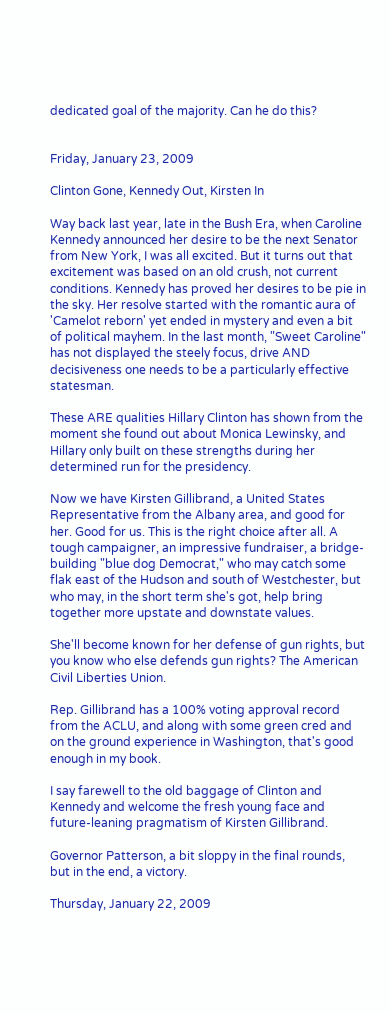dedicated goal of the majority. Can he do this?


Friday, January 23, 2009

Clinton Gone, Kennedy Out, Kirsten In

Way back last year, late in the Bush Era, when Caroline Kennedy announced her desire to be the next Senator from New York, I was all excited. But it turns out that excitement was based on an old crush, not current conditions. Kennedy has proved her desires to be pie in the sky. Her resolve started with the romantic aura of 'Camelot reborn' yet ended in mystery and even a bit of political mayhem. In the last month, "Sweet Caroline" has not displayed the steely focus, drive AND decisiveness one needs to be a particularly effective statesman.

These ARE qualities Hillary Clinton has shown from the moment she found out about Monica Lewinsky, and Hillary only built on these strengths during her determined run for the presidency.

Now we have Kirsten Gillibrand, a United States Representative from the Albany area, and good for her. Good for us. This is the right choice after all. A tough campaigner, an impressive fundraiser, a bridge-building "blue dog Democrat," who may catch some flak east of the Hudson and south of Westchester, but who may, in the short term she's got, help bring together more upstate and downstate values.

She'll become known for her defense of gun rights, but you know who else defends gun rights? The American Civil Liberties Union.

Rep. Gillibrand has a 100% voting approval record from the ACLU, and along with some green cred and on the ground experience in Washington, that's good enough in my book.

I say farewell to the old baggage of Clinton and Kennedy and welcome the fresh young face and future-leaning pragmatism of Kirsten Gillibrand.

Governor Patterson, a bit sloppy in the final rounds, but in the end, a victory.

Thursday, January 22, 2009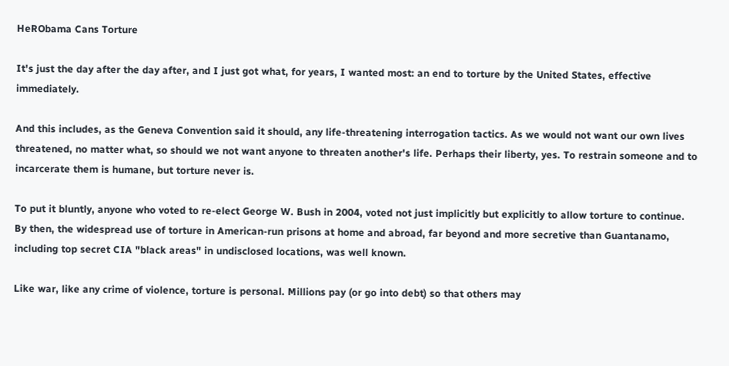HeRObama Cans Torture

It's just the day after the day after, and I just got what, for years, I wanted most: an end to torture by the United States, effective immediately.

And this includes, as the Geneva Convention said it should, any life-threatening interrogation tactics. As we would not want our own lives threatened, no matter what, so should we not want anyone to threaten another's life. Perhaps their liberty, yes. To restrain someone and to incarcerate them is humane, but torture never is.

To put it bluntly, anyone who voted to re-elect George W. Bush in 2004, voted not just implicitly but explicitly to allow torture to continue. By then, the widespread use of torture in American-run prisons at home and abroad, far beyond and more secretive than Guantanamo, including top secret CIA "black areas" in undisclosed locations, was well known.

Like war, like any crime of violence, torture is personal. Millions pay (or go into debt) so that others may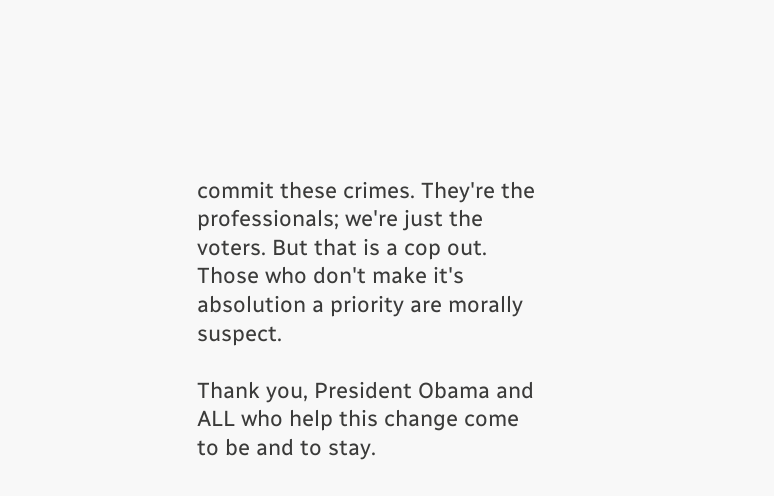commit these crimes. They're the professionals; we're just the voters. But that is a cop out. Those who don't make it's absolution a priority are morally suspect.

Thank you, President Obama and ALL who help this change come to be and to stay.